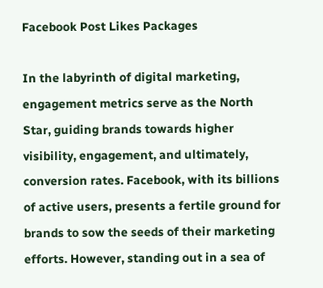Facebook Post Likes Packages

In the labyrinth of digital marketing, engagement metrics serve as the North Star, guiding brands towards higher visibility, engagement, and ultimately, conversion rates. Facebook, with its billions of active users, presents a fertile ground for brands to sow the seeds of their marketing efforts. However, standing out in a sea of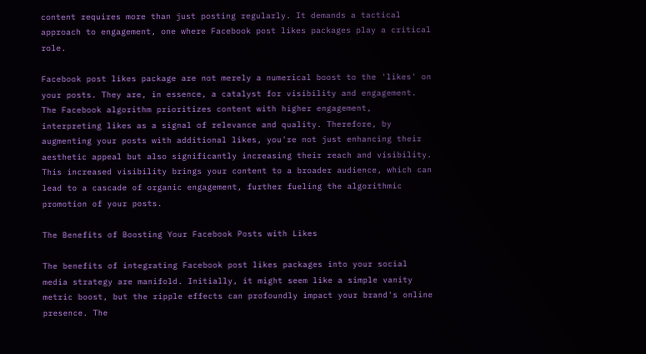content requires more than just posting regularly. It demands a tactical approach to engagement, one where Facebook post likes packages play a critical role.

Facebook post likes package are not merely a numerical boost to the 'likes' on your posts. They are, in essence, a catalyst for visibility and engagement. The Facebook algorithm prioritizes content with higher engagement, interpreting likes as a signal of relevance and quality. Therefore, by augmenting your posts with additional likes, you're not just enhancing their aesthetic appeal but also significantly increasing their reach and visibility. This increased visibility brings your content to a broader audience, which can lead to a cascade of organic engagement, further fueling the algorithmic promotion of your posts.

The Benefits of Boosting Your Facebook Posts with Likes

The benefits of integrating Facebook post likes packages into your social media strategy are manifold. Initially, it might seem like a simple vanity metric boost, but the ripple effects can profoundly impact your brand's online presence. The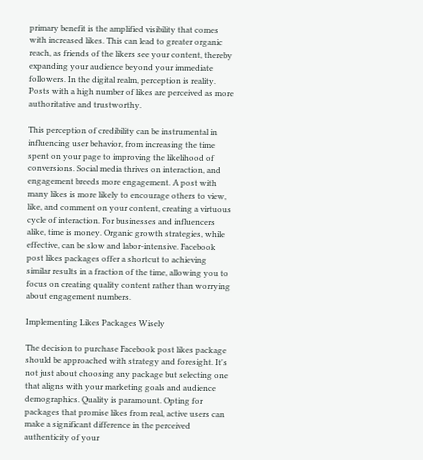primary benefit is the amplified visibility that comes with increased likes. This can lead to greater organic reach, as friends of the likers see your content, thereby expanding your audience beyond your immediate followers. In the digital realm, perception is reality. Posts with a high number of likes are perceived as more authoritative and trustworthy.

This perception of credibility can be instrumental in influencing user behavior, from increasing the time spent on your page to improving the likelihood of conversions. Social media thrives on interaction, and engagement breeds more engagement. A post with many likes is more likely to encourage others to view, like, and comment on your content, creating a virtuous cycle of interaction. For businesses and influencers alike, time is money. Organic growth strategies, while effective, can be slow and labor-intensive. Facebook post likes packages offer a shortcut to achieving similar results in a fraction of the time, allowing you to focus on creating quality content rather than worrying about engagement numbers.

Implementing Likes Packages Wisely

The decision to purchase Facebook post likes package should be approached with strategy and foresight. It's not just about choosing any package but selecting one that aligns with your marketing goals and audience demographics. Quality is paramount. Opting for packages that promise likes from real, active users can make a significant difference in the perceived authenticity of your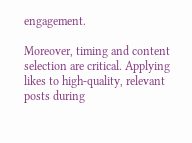engagement.

Moreover, timing and content selection are critical. Applying likes to high-quality, relevant posts during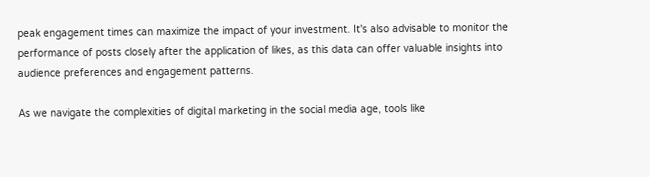peak engagement times can maximize the impact of your investment. It's also advisable to monitor the performance of posts closely after the application of likes, as this data can offer valuable insights into audience preferences and engagement patterns.

As we navigate the complexities of digital marketing in the social media age, tools like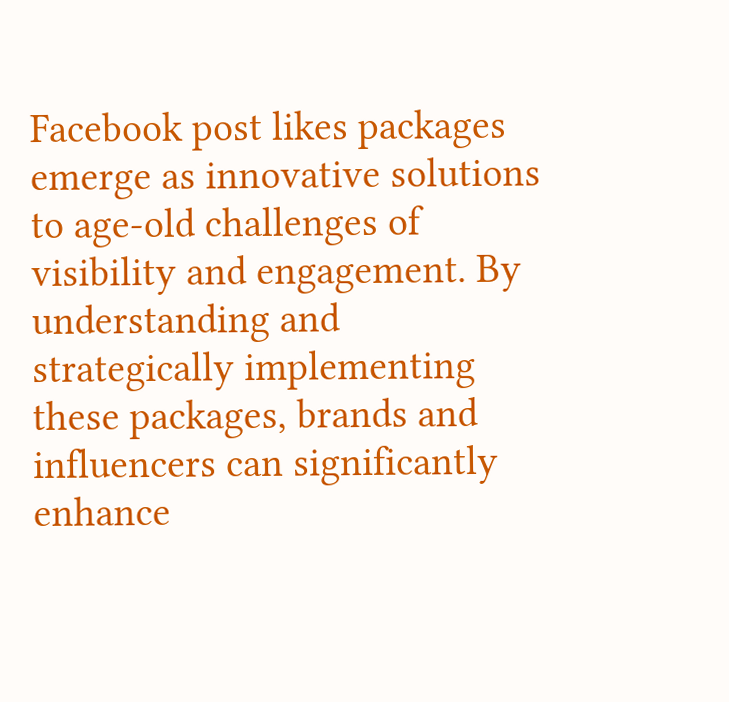Facebook post likes packages emerge as innovative solutions to age-old challenges of visibility and engagement. By understanding and strategically implementing these packages, brands and influencers can significantly enhance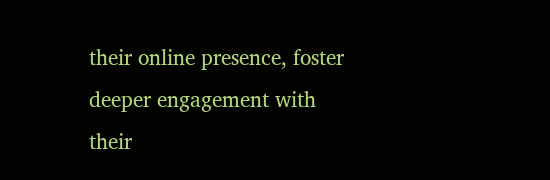their online presence, foster deeper engagement with their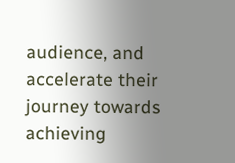audience, and accelerate their journey towards achieving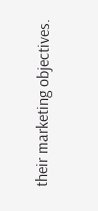their marketing objectives.